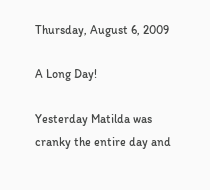Thursday, August 6, 2009

A Long Day!

Yesterday Matilda was cranky the entire day and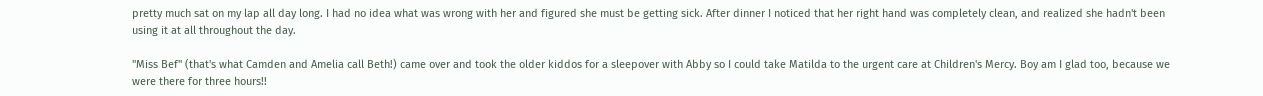pretty much sat on my lap all day long. I had no idea what was wrong with her and figured she must be getting sick. After dinner I noticed that her right hand was completely clean, and realized she hadn't been using it at all throughout the day.

"Miss Bef" (that's what Camden and Amelia call Beth!) came over and took the older kiddos for a sleepover with Abby so I could take Matilda to the urgent care at Children's Mercy. Boy am I glad too, because we were there for three hours!!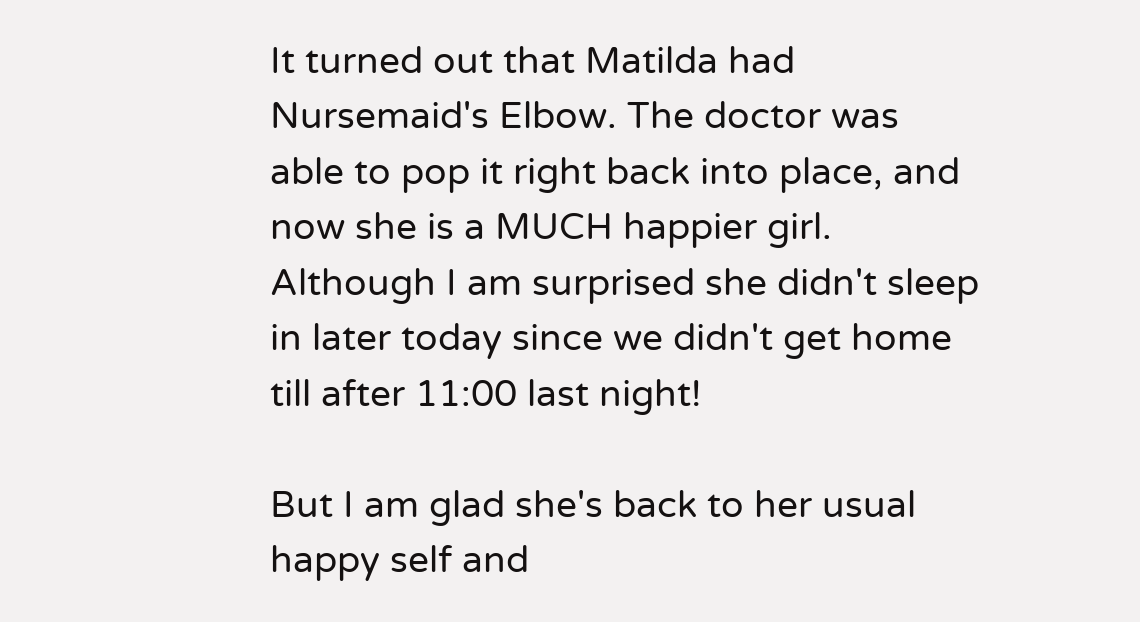It turned out that Matilda had Nursemaid's Elbow. The doctor was able to pop it right back into place, and now she is a MUCH happier girl. Although I am surprised she didn't sleep in later today since we didn't get home till after 11:00 last night!

But I am glad she's back to her usual happy self and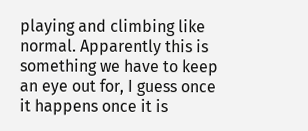playing and climbing like normal. Apparently this is something we have to keep an eye out for, I guess once it happens once it is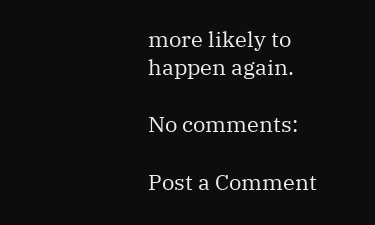more likely to happen again.

No comments:

Post a Comment